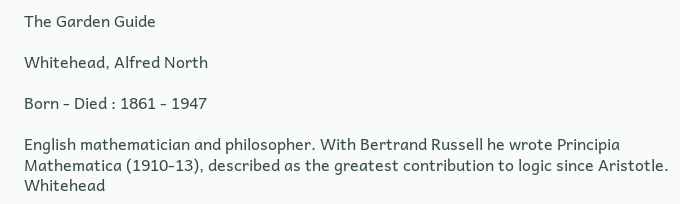The Garden Guide

Whitehead, Alfred North

Born - Died : 1861 - 1947

English mathematician and philosopher. With Bertrand Russell he wrote Principia Mathematica (1910-13), described as the greatest contribution to logic since Aristotle. Whitehead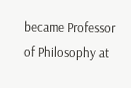became Professor of Philosophy at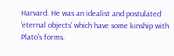Harvard. He was an idealist and postulated 'eternal objects' which have some kinship with Plato's forms.